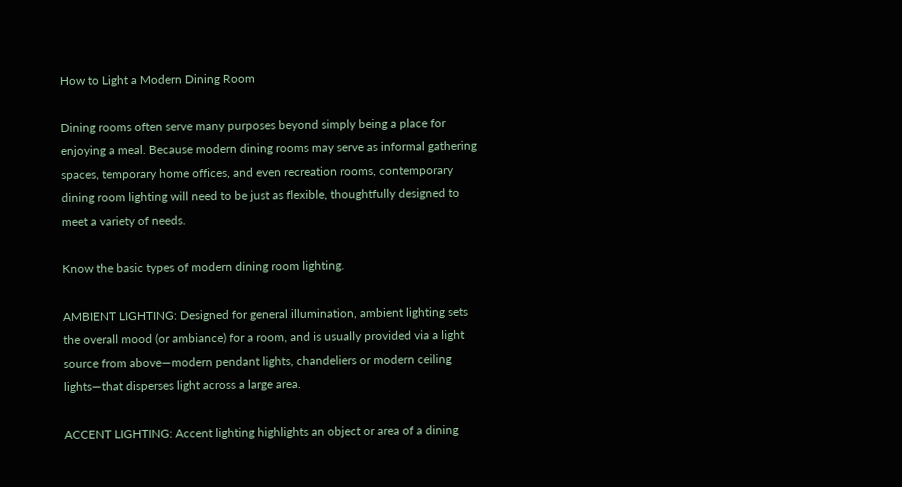How to Light a Modern Dining Room

Dining rooms often serve many purposes beyond simply being a place for enjoying a meal. Because modern dining rooms may serve as informal gathering spaces, temporary home offices, and even recreation rooms, contemporary dining room lighting will need to be just as flexible, thoughtfully designed to meet a variety of needs.

Know the basic types of modern dining room lighting.

AMBIENT LIGHTING: Designed for general illumination, ambient lighting sets the overall mood (or ambiance) for a room, and is usually provided via a light source from above—modern pendant lights, chandeliers or modern ceiling lights—that disperses light across a large area.

ACCENT LIGHTING: Accent lighting highlights an object or area of a dining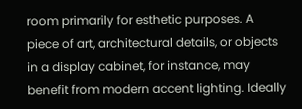room primarily for esthetic purposes. A piece of art, architectural details, or objects in a display cabinet, for instance, may benefit from modern accent lighting. Ideally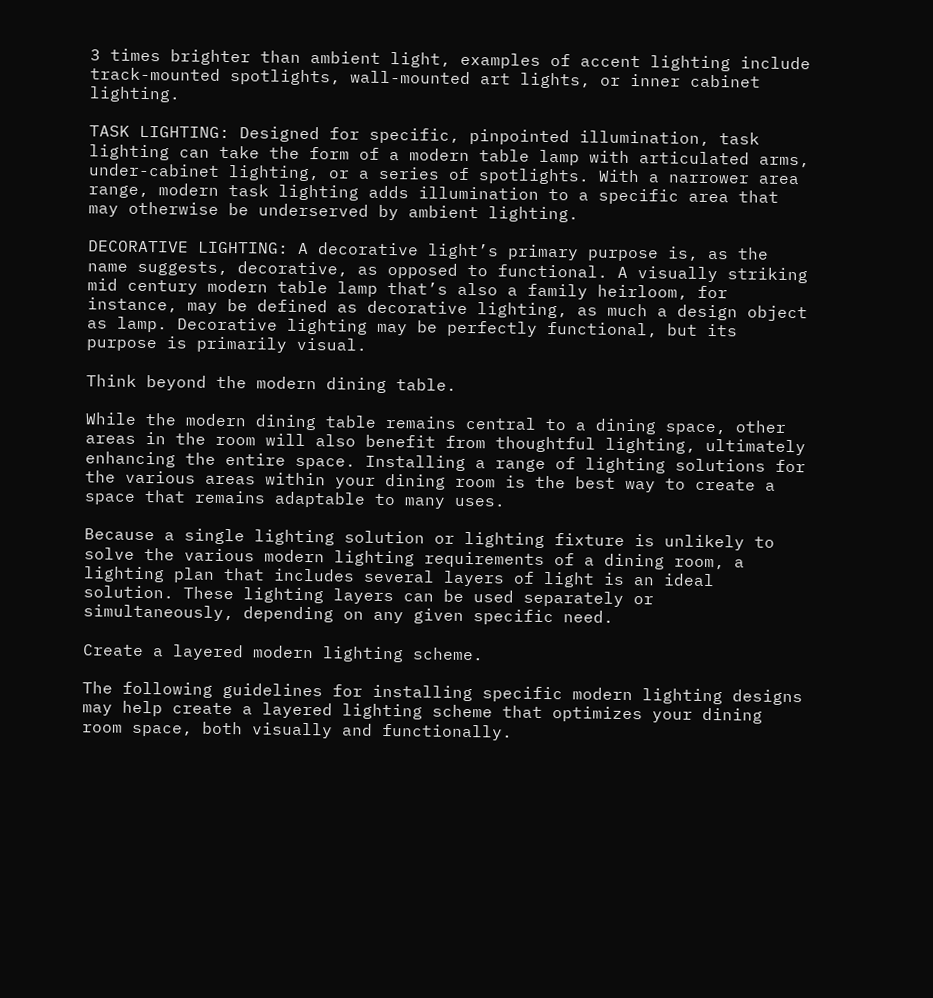3 times brighter than ambient light, examples of accent lighting include track-mounted spotlights, wall-mounted art lights, or inner cabinet lighting.

TASK LIGHTING: Designed for specific, pinpointed illumination, task lighting can take the form of a modern table lamp with articulated arms, under-cabinet lighting, or a series of spotlights. With a narrower area range, modern task lighting adds illumination to a specific area that may otherwise be underserved by ambient lighting.

DECORATIVE LIGHTING: A decorative light’s primary purpose is, as the name suggests, decorative, as opposed to functional. A visually striking mid century modern table lamp that’s also a family heirloom, for instance, may be defined as decorative lighting, as much a design object as lamp. Decorative lighting may be perfectly functional, but its purpose is primarily visual.

Think beyond the modern dining table.

While the modern dining table remains central to a dining space, other areas in the room will also benefit from thoughtful lighting, ultimately enhancing the entire space. Installing a range of lighting solutions for the various areas within your dining room is the best way to create a space that remains adaptable to many uses.

Because a single lighting solution or lighting fixture is unlikely to solve the various modern lighting requirements of a dining room, a lighting plan that includes several layers of light is an ideal solution. These lighting layers can be used separately or simultaneously, depending on any given specific need.

Create a layered modern lighting scheme.

The following guidelines for installing specific modern lighting designs may help create a layered lighting scheme that optimizes your dining room space, both visually and functionally.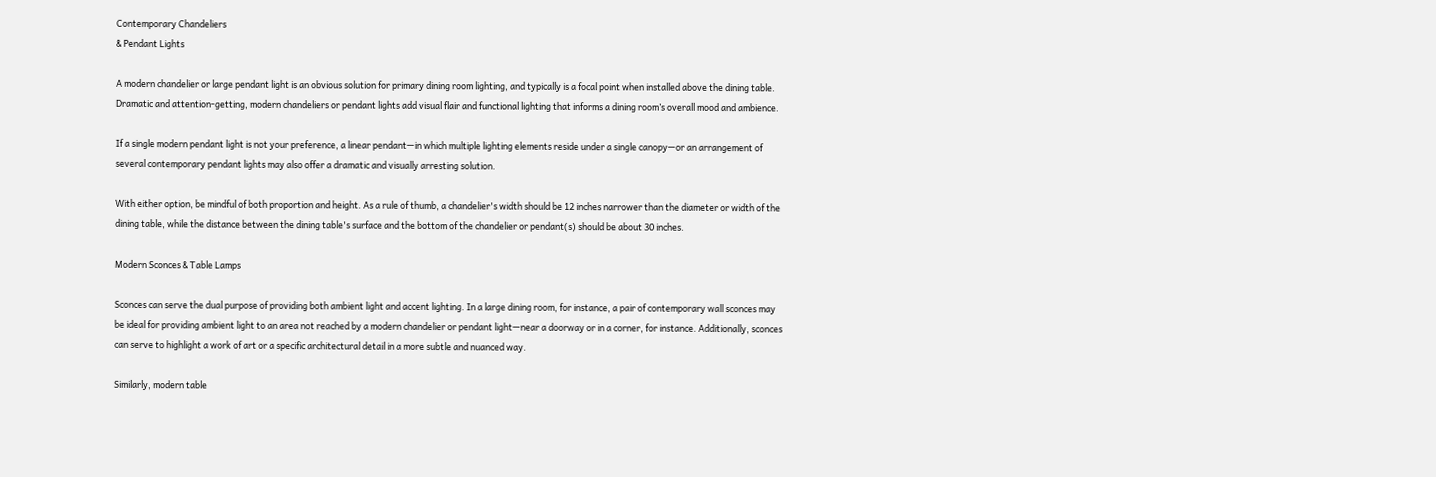Contemporary Chandeliers
& Pendant Lights

A modern chandelier or large pendant light is an obvious solution for primary dining room lighting, and typically is a focal point when installed above the dining table. Dramatic and attention-getting, modern chandeliers or pendant lights add visual flair and functional lighting that informs a dining room’s overall mood and ambience.

If a single modern pendant light is not your preference, a linear pendant—in which multiple lighting elements reside under a single canopy—or an arrangement of several contemporary pendant lights may also offer a dramatic and visually arresting solution.

With either option, be mindful of both proportion and height. As a rule of thumb, a chandelier's width should be 12 inches narrower than the diameter or width of the dining table, while the distance between the dining table's surface and the bottom of the chandelier or pendant(s) should be about 30 inches.

Modern Sconces & Table Lamps

Sconces can serve the dual purpose of providing both ambient light and accent lighting. In a large dining room, for instance, a pair of contemporary wall sconces may be ideal for providing ambient light to an area not reached by a modern chandelier or pendant light—near a doorway or in a corner, for instance. Additionally, sconces can serve to highlight a work of art or a specific architectural detail in a more subtle and nuanced way.

Similarly, modern table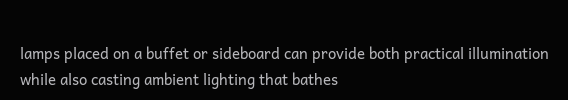lamps placed on a buffet or sideboard can provide both practical illumination while also casting ambient lighting that bathes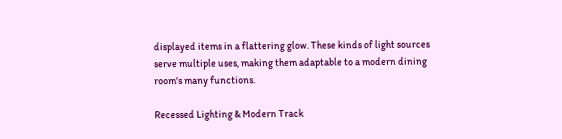displayed items in a flattering glow. These kinds of light sources serve multiple uses, making them adaptable to a modern dining room's many functions.

Recessed Lighting & Modern Track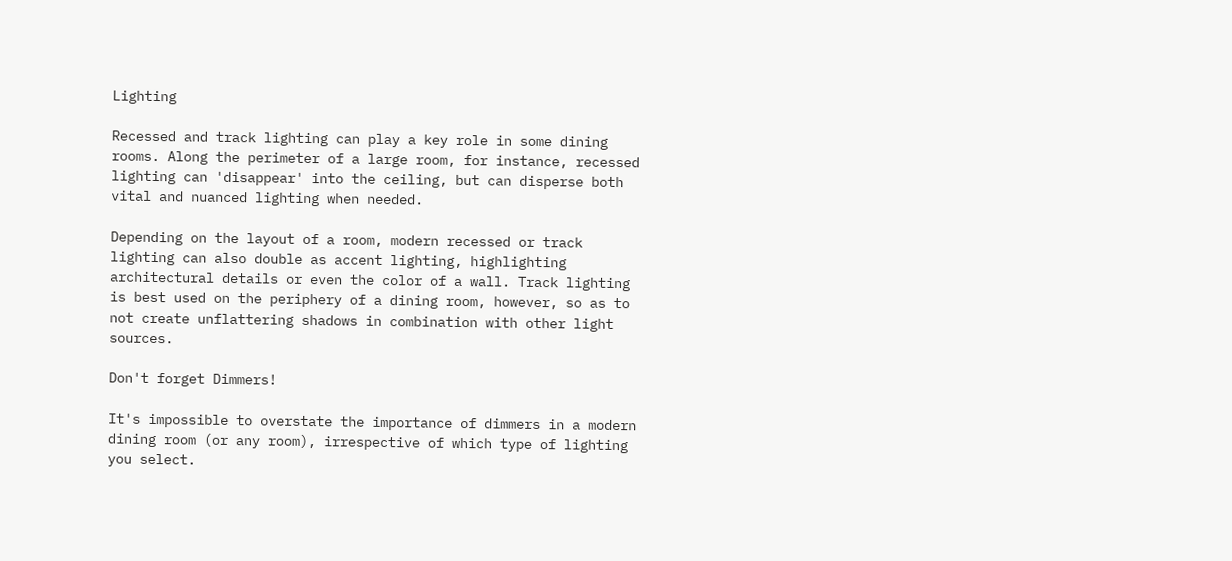Lighting

Recessed and track lighting can play a key role in some dining rooms. Along the perimeter of a large room, for instance, recessed lighting can 'disappear' into the ceiling, but can disperse both vital and nuanced lighting when needed.

Depending on the layout of a room, modern recessed or track lighting can also double as accent lighting, highlighting architectural details or even the color of a wall. Track lighting is best used on the periphery of a dining room, however, so as to not create unflattering shadows in combination with other light sources.

Don't forget Dimmers!

It's impossible to overstate the importance of dimmers in a modern dining room (or any room), irrespective of which type of lighting you select.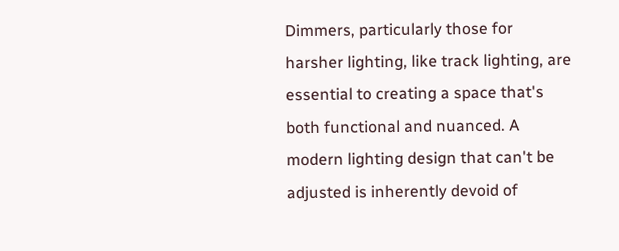Dimmers, particularly those for harsher lighting, like track lighting, are essential to creating a space that's both functional and nuanced. A modern lighting design that can't be adjusted is inherently devoid of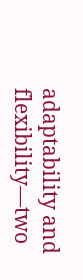adaptability and flexibility—two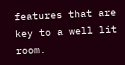features that are key to a well lit room.